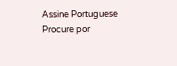Assine Portuguese
Procure por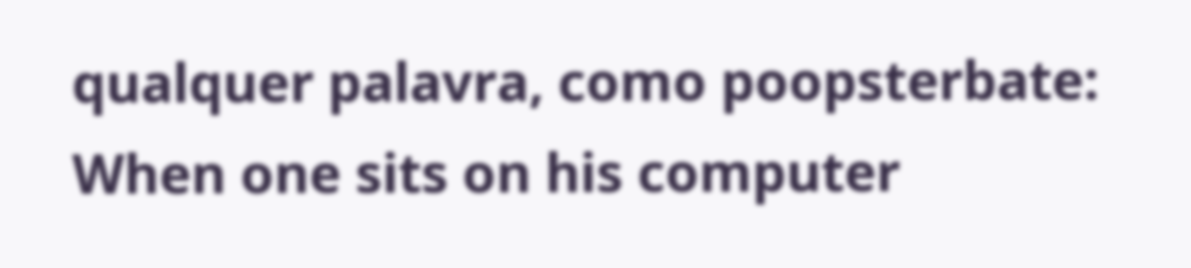qualquer palavra, como poopsterbate:
When one sits on his computer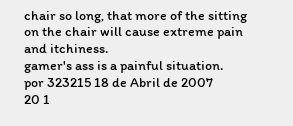chair so long, that more of the sitting on the chair will cause extreme pain and itchiness.
gamer's ass is a painful situation.
por 323215 18 de Abril de 2007
20 1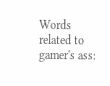Words related to gamer's ass: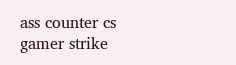ass counter cs gamer strike